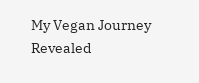My Vegan Journey Revealed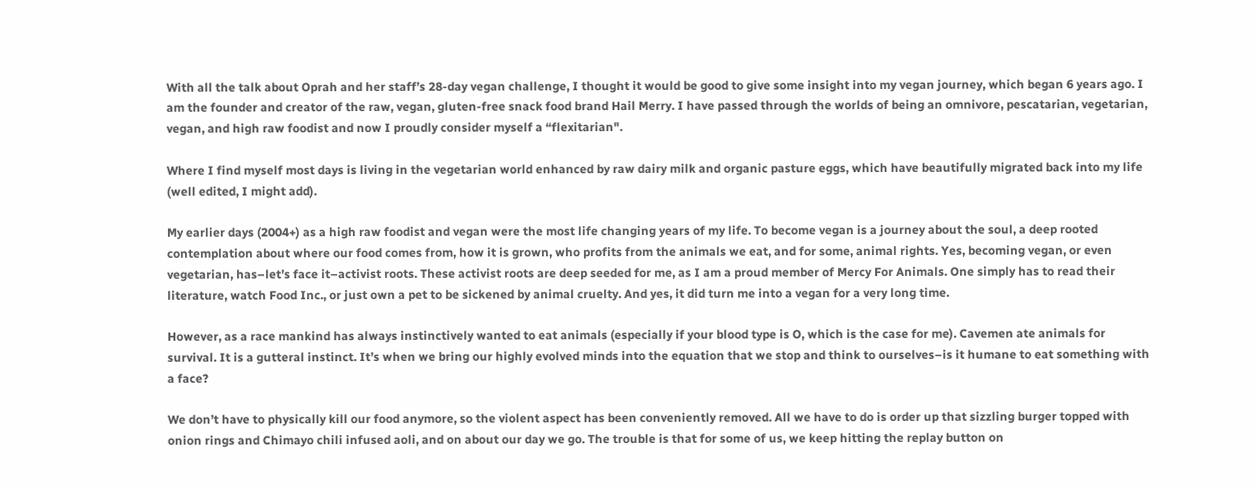With all the talk about Oprah and her staff’s 28-day vegan challenge, I thought it would be good to give some insight into my vegan journey, which began 6 years ago. I am the founder and creator of the raw, vegan, gluten-free snack food brand Hail Merry. I have passed through the worlds of being an omnivore, pescatarian, vegetarian, vegan, and high raw foodist and now I proudly consider myself a “flexitarian".

Where I find myself most days is living in the vegetarian world enhanced by raw dairy milk and organic pasture eggs, which have beautifully migrated back into my life (well edited, I might add).

My earlier days (2004+) as a high raw foodist and vegan were the most life changing years of my life. To become vegan is a journey about the soul, a deep rooted contemplation about where our food comes from, how it is grown, who profits from the animals we eat, and for some, animal rights. Yes, becoming vegan, or even vegetarian, has–let’s face it–activist roots. These activist roots are deep seeded for me, as I am a proud member of Mercy For Animals. One simply has to read their literature, watch Food Inc., or just own a pet to be sickened by animal cruelty. And yes, it did turn me into a vegan for a very long time.

However, as a race mankind has always instinctively wanted to eat animals (especially if your blood type is O, which is the case for me). Cavemen ate animals for survival. It is a gutteral instinct. It’s when we bring our highly evolved minds into the equation that we stop and think to ourselves–is it humane to eat something with a face?

We don’t have to physically kill our food anymore, so the violent aspect has been conveniently removed. All we have to do is order up that sizzling burger topped with onion rings and Chimayo chili infused aoli, and on about our day we go. The trouble is that for some of us, we keep hitting the replay button on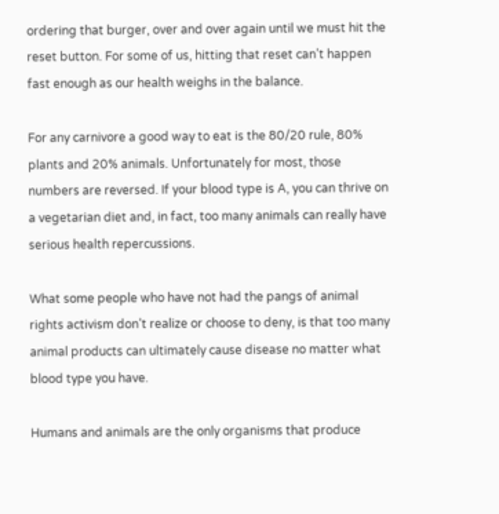ordering that burger, over and over again until we must hit the reset button. For some of us, hitting that reset can’t happen fast enough as our health weighs in the balance.

For any carnivore a good way to eat is the 80/20 rule, 80% plants and 20% animals. Unfortunately for most, those numbers are reversed. If your blood type is A, you can thrive on a vegetarian diet and, in fact, too many animals can really have serious health repercussions.

What some people who have not had the pangs of animal rights activism don’t realize or choose to deny, is that too many animal products can ultimately cause disease no matter what blood type you have.

Humans and animals are the only organisms that produce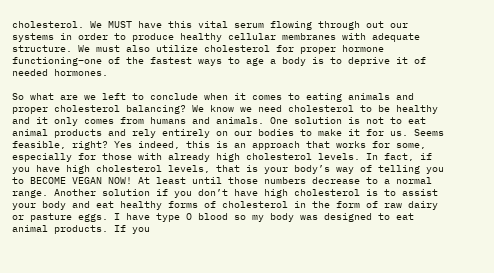cholesterol. We MUST have this vital serum flowing through out our systems in order to produce healthy cellular membranes with adequate structure. We must also utilize cholesterol for proper hormone functioning–one of the fastest ways to age a body is to deprive it of needed hormones.

So what are we left to conclude when it comes to eating animals and proper cholesterol balancing? We know we need cholesterol to be healthy and it only comes from humans and animals. One solution is not to eat animal products and rely entirely on our bodies to make it for us. Seems feasible, right? Yes indeed, this is an approach that works for some, especially for those with already high cholesterol levels. In fact, if you have high cholesterol levels, that is your body’s way of telling you to BECOME VEGAN NOW! At least until those numbers decrease to a normal range. Another solution if you don’t have high cholesterol is to assist your body and eat healthy forms of cholesterol in the form of raw dairy or pasture eggs. I have type O blood so my body was designed to eat animal products. If you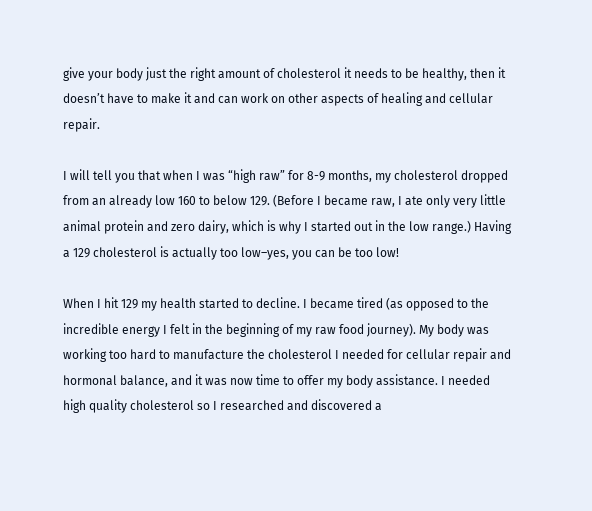give your body just the right amount of cholesterol it needs to be healthy, then it doesn’t have to make it and can work on other aspects of healing and cellular repair.

I will tell you that when I was “high raw” for 8-9 months, my cholesterol dropped from an already low 160 to below 129. (Before I became raw, I ate only very little animal protein and zero dairy, which is why I started out in the low range.) Having a 129 cholesterol is actually too low–yes, you can be too low!

When I hit 129 my health started to decline. I became tired (as opposed to the incredible energy I felt in the beginning of my raw food journey). My body was working too hard to manufacture the cholesterol I needed for cellular repair and hormonal balance, and it was now time to offer my body assistance. I needed high quality cholesterol so I researched and discovered a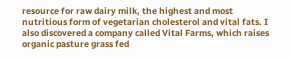resource for raw dairy milk, the highest and most nutritious form of vegetarian cholesterol and vital fats. I also discovered a company called Vital Farms, which raises organic pasture grass fed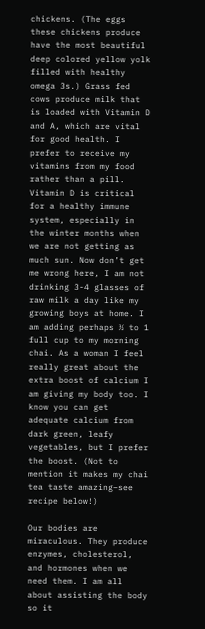chickens. (The eggs these chickens produce have the most beautiful deep colored yellow yolk filled with healthy omega 3s.) Grass fed cows produce milk that is loaded with Vitamin D and A, which are vital for good health. I prefer to receive my vitamins from my food rather than a pill. Vitamin D is critical for a healthy immune system, especially in the winter months when we are not getting as much sun. Now don’t get me wrong here, I am not drinking 3-4 glasses of raw milk a day like my growing boys at home. I am adding perhaps ½ to 1 full cup to my morning chai. As a woman I feel really great about the extra boost of calcium I am giving my body too. I know you can get adequate calcium from dark green, leafy vegetables, but I prefer the boost. (Not to mention it makes my chai tea taste amazing–see recipe below!)

Our bodies are miraculous. They produce enzymes, cholesterol, and hormones when we need them. I am all about assisting the body so it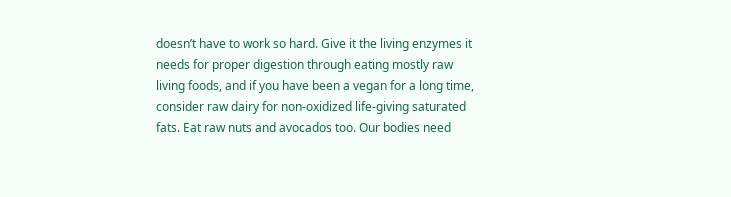doesn’t have to work so hard. Give it the living enzymes it needs for proper digestion through eating mostly raw living foods, and if you have been a vegan for a long time, consider raw dairy for non-oxidized life-giving saturated fats. Eat raw nuts and avocados too. Our bodies need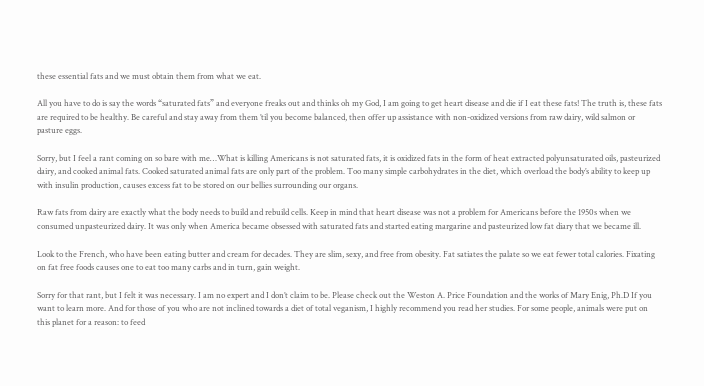these essential fats and we must obtain them from what we eat.

All you have to do is say the words “saturated fats” and everyone freaks out and thinks oh my God, I am going to get heart disease and die if I eat these fats! The truth is, these fats are required to be healthy. Be careful and stay away from them ’til you become balanced, then offer up assistance with non-oxidized versions from raw dairy, wild salmon or pasture eggs.

Sorry, but I feel a rant coming on so bare with me…What is killing Americans is not saturated fats, it is oxidized fats in the form of heat extracted polyunsaturated oils, pasteurized dairy, and cooked animal fats. Cooked saturated animal fats are only part of the problem. Too many simple carbohydrates in the diet, which overload the body’s ability to keep up with insulin production, causes excess fat to be stored on our bellies surrounding our organs.

Raw fats from dairy are exactly what the body needs to build and rebuild cells. Keep in mind that heart disease was not a problem for Americans before the 1950s when we consumed unpasteurized dairy. It was only when America became obsessed with saturated fats and started eating margarine and pasteurized low fat diary that we became ill.

Look to the French, who have been eating butter and cream for decades. They are slim, sexy, and free from obesity. Fat satiates the palate so we eat fewer total calories. Fixating on fat free foods causes one to eat too many carbs and in turn, gain weight.

Sorry for that rant, but I felt it was necessary. I am no expert and I don’t claim to be. Please check out the Weston A. Price Foundation and the works of Mary Enig, Ph.D If you want to learn more. And for those of you who are not inclined towards a diet of total veganism, I highly recommend you read her studies. For some people, animals were put on this planet for a reason: to feed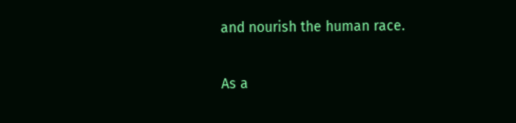and nourish the human race.

As a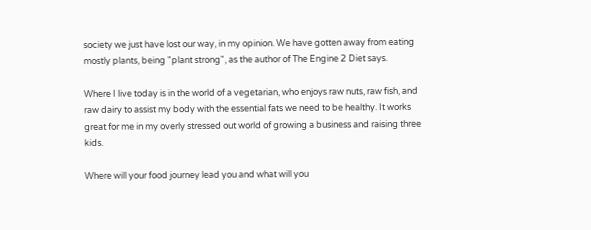society we just have lost our way, in my opinion. We have gotten away from eating mostly plants, being "plant strong", as the author of The Engine 2 Diet says.

Where I live today is in the world of a vegetarian, who enjoys raw nuts, raw fish, and raw dairy to assist my body with the essential fats we need to be healthy. It works great for me in my overly stressed out world of growing a business and raising three kids.

Where will your food journey lead you and what will you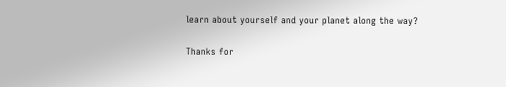learn about yourself and your planet along the way?

Thanks for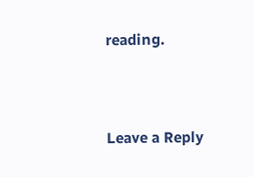reading.



Leave a Reply